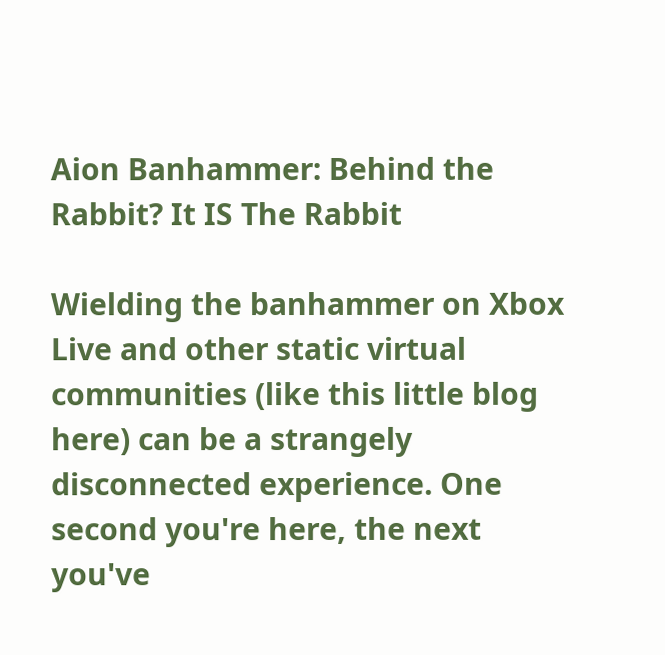Aion Banhammer: Behind the Rabbit? It IS The Rabbit

Wielding the banhammer on Xbox Live and other static virtual communities (like this little blog here) can be a strangely disconnected experience. One second you're here, the next you've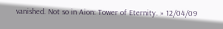vanished. Not so in Aion: Tower of Eternity. » 12/04/09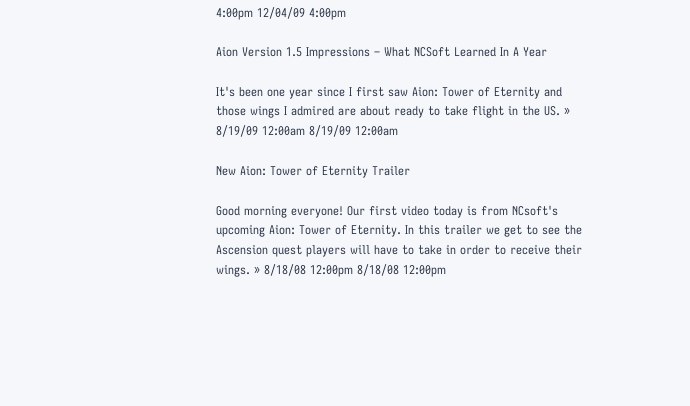4:00pm 12/04/09 4:00pm

Aion Version 1.5 Impressions – What NCSoft Learned In A Year

It's been one year since I first saw Aion: Tower of Eternity and those wings I admired are about ready to take flight in the US. » 8/19/09 12:00am 8/19/09 12:00am

New Aion: Tower of Eternity Trailer

Good morning everyone! Our first video today is from NCsoft's upcoming Aion: Tower of Eternity. In this trailer we get to see the Ascension quest players will have to take in order to receive their wings. » 8/18/08 12:00pm 8/18/08 12:00pm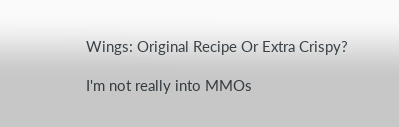Wings: Original Recipe Or Extra Crispy?

I'm not really into MMOs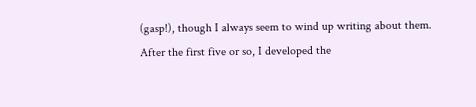(gasp!), though I always seem to wind up writing about them. After the first five or so, I developed the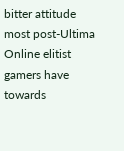bitter attitude most post-Ultima Online elitist gamers have towards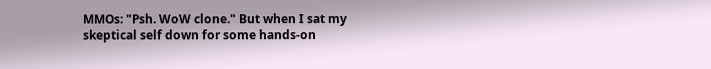MMOs: "Psh. WoW clone." But when I sat my skeptical self down for some hands-on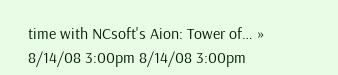time with NCsoft's Aion: Tower of… » 8/14/08 3:00pm 8/14/08 3:00pm